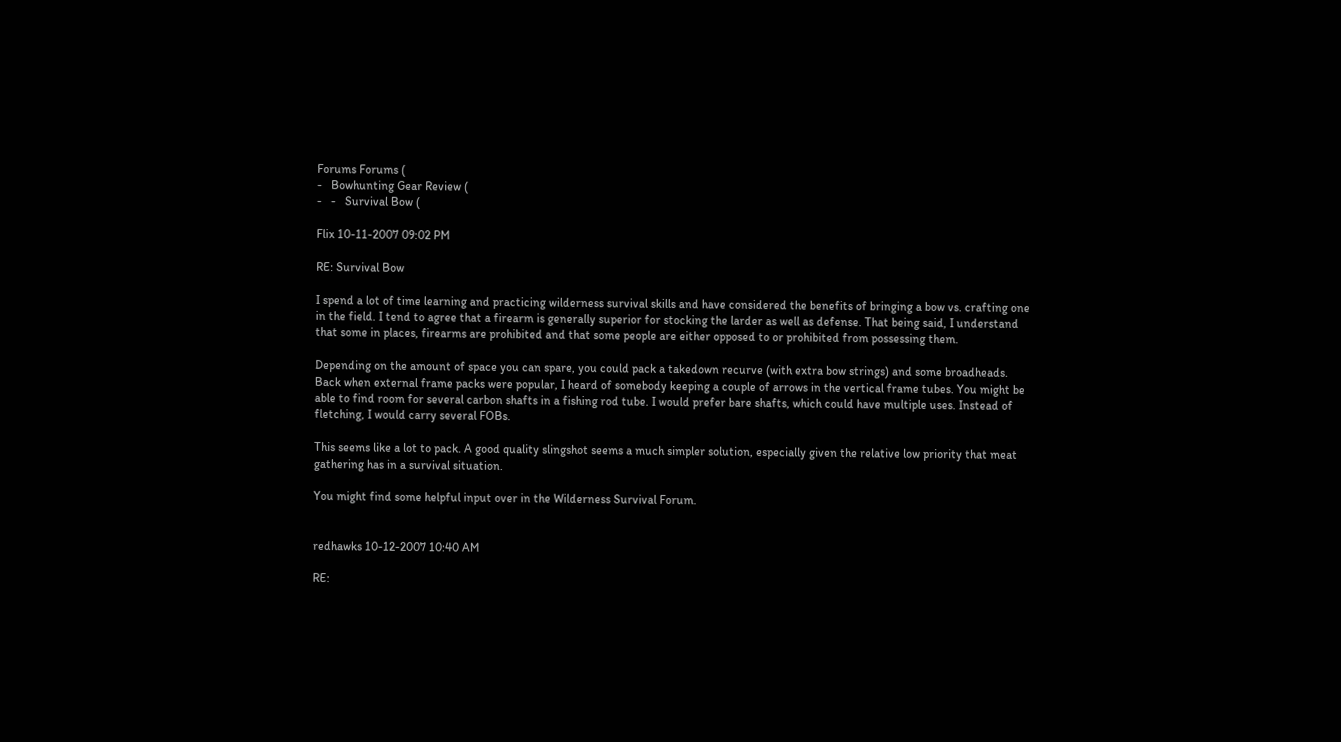Forums Forums (
-   Bowhunting Gear Review (
-   -   Survival Bow (

Flix 10-11-2007 09:02 PM

RE: Survival Bow

I spend a lot of time learning and practicing wilderness survival skills and have considered the benefits of bringing a bow vs. crafting one in the field. I tend to agree that a firearm is generally superior for stocking the larder as well as defense. That being said, I understand that some in places, firearms are prohibited and that some people are either opposed to or prohibited from possessing them.

Depending on the amount of space you can spare, you could pack a takedown recurve (with extra bow strings) and some broadheads. Back when external frame packs were popular, I heard of somebody keeping a couple of arrows in the vertical frame tubes. You might be able to find room for several carbon shafts in a fishing rod tube. I would prefer bare shafts, which could have multiple uses. Instead of fletching, I would carry several FOBs.

This seems like a lot to pack. A good quality slingshot seems a much simpler solution, especially given the relative low priority that meat gathering has in a survival situation.

You might find some helpful input over in the Wilderness Survival Forum.


redhawks 10-12-2007 10:40 AM

RE: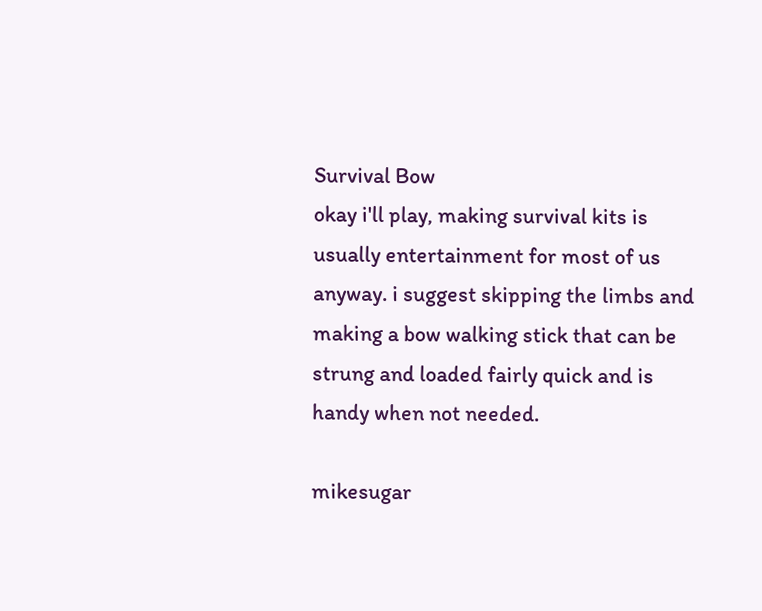Survival Bow
okay i'll play, making survival kits is usually entertainment for most of us anyway. i suggest skipping the limbs and making a bow walking stick that can be strung and loaded fairly quick and is handy when not needed.

mikesugar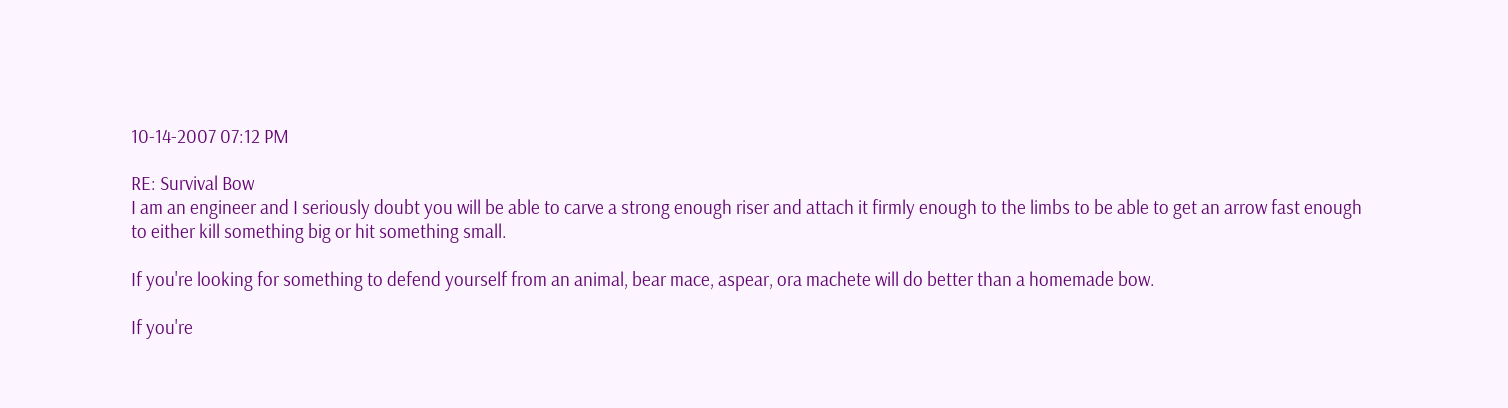10-14-2007 07:12 PM

RE: Survival Bow
I am an engineer and I seriously doubt you will be able to carve a strong enough riser and attach it firmly enough to the limbs to be able to get an arrow fast enough to either kill something big or hit something small.

If you're looking for something to defend yourself from an animal, bear mace, aspear, ora machete will do better than a homemade bow.

If you're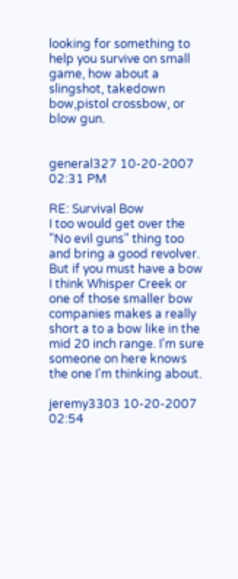looking for something to help you survive on small game, how about a slingshot, takedown bow,pistol crossbow, or blow gun.


general327 10-20-2007 02:31 PM

RE: Survival Bow
I too would get over the "No evil guns" thing too and bring a good revolver. But if you must have a bow I think Whisper Creek or one of those smaller bow companies makes a really short a to a bow like in the mid 20 inch range. I'm sure someone on here knows the one I'm thinking about.

jeremy3303 10-20-2007 02:54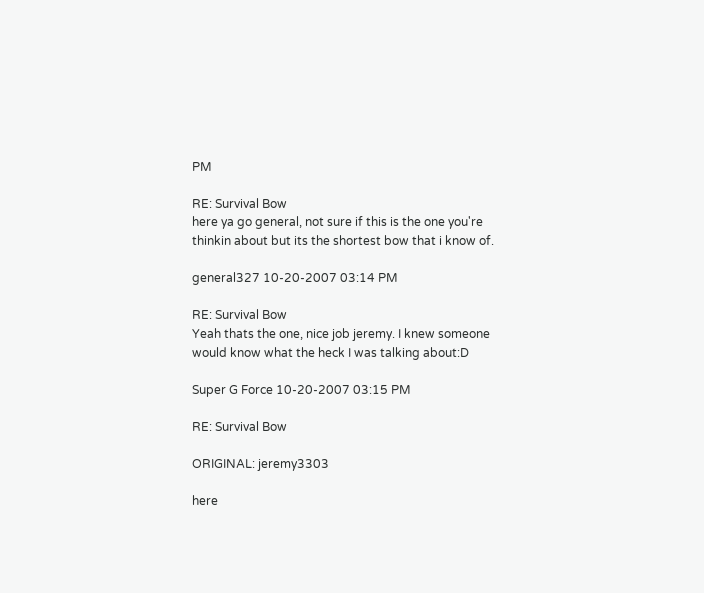PM

RE: Survival Bow
here ya go general, not sure if this is the one you're thinkin about but its the shortest bow that i know of.

general327 10-20-2007 03:14 PM

RE: Survival Bow
Yeah thats the one, nice job jeremy. I knew someone would know what the heck I was talking about:D

Super G Force 10-20-2007 03:15 PM

RE: Survival Bow

ORIGINAL: jeremy3303

here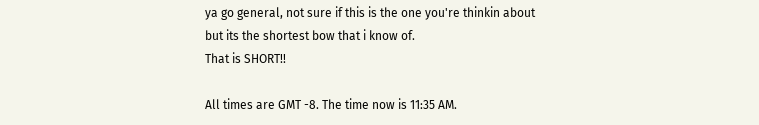ya go general, not sure if this is the one you're thinkin about but its the shortest bow that i know of.
That is SHORT!!

All times are GMT -8. The time now is 11:35 AM.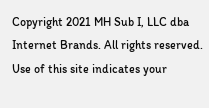Copyright 2021 MH Sub I, LLC dba Internet Brands. All rights reserved. Use of this site indicates your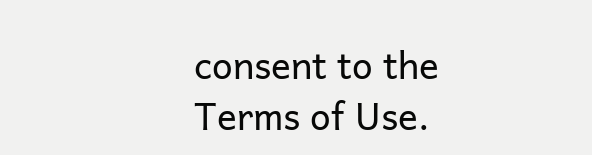consent to the Terms of Use.